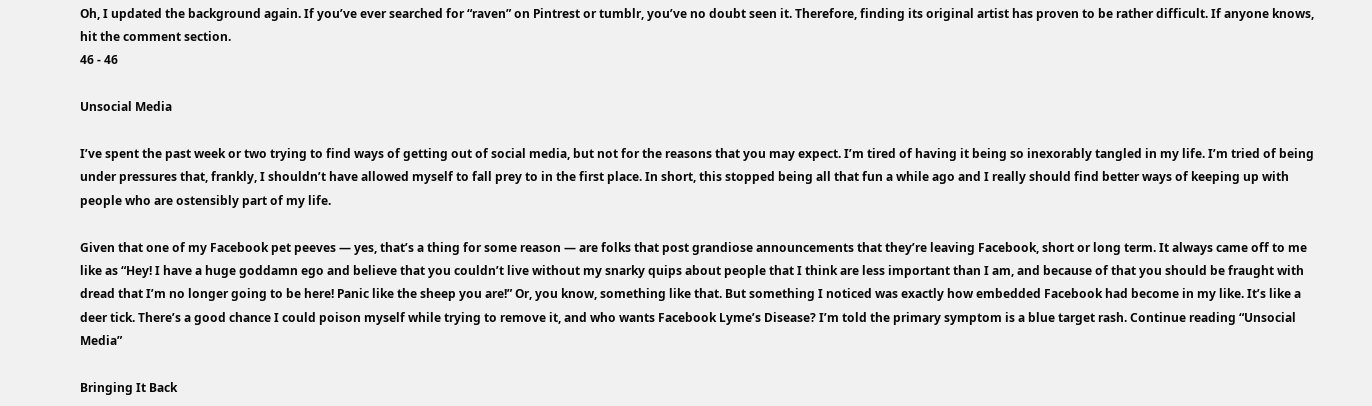Oh, I updated the background again. If you’ve ever searched for “raven” on Pintrest or tumblr, you’ve no doubt seen it. Therefore, finding its original artist has proven to be rather difficult. If anyone knows, hit the comment section.
46 - 46

Unsocial Media

I’ve spent the past week or two trying to find ways of getting out of social media, but not for the reasons that you may expect. I’m tired of having it being so inexorably tangled in my life. I’m tried of being under pressures that, frankly, I shouldn’t have allowed myself to fall prey to in the first place. In short, this stopped being all that fun a while ago and I really should find better ways of keeping up with people who are ostensibly part of my life.

Given that one of my Facebook pet peeves — yes, that’s a thing for some reason — are folks that post grandiose announcements that they’re leaving Facebook, short or long term. It always came off to me like as “Hey! I have a huge goddamn ego and believe that you couldn’t live without my snarky quips about people that I think are less important than I am, and because of that you should be fraught with dread that I’m no longer going to be here! Panic like the sheep you are!” Or, you know, something like that. But something I noticed was exactly how embedded Facebook had become in my like. It’s like a deer tick. There’s a good chance I could poison myself while trying to remove it, and who wants Facebook Lyme’s Disease? I’m told the primary symptom is a blue target rash. Continue reading “Unsocial Media”

Bringing It Back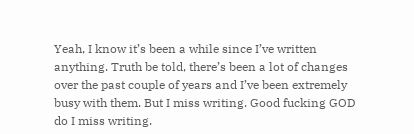Yeah, I know it’s been a while since I’ve written anything. Truth be told, there’s been a lot of changes over the past couple of years and I’ve been extremely busy with them. But I miss writing. Good fucking GOD do I miss writing.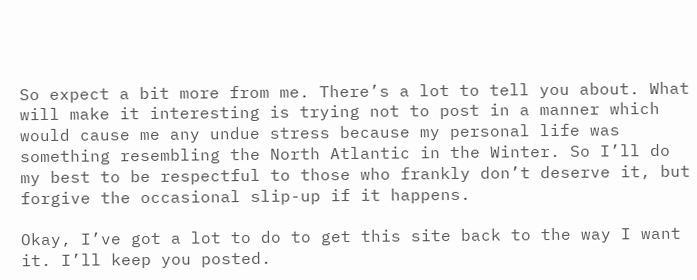So expect a bit more from me. There’s a lot to tell you about. What will make it interesting is trying not to post in a manner which would cause me any undue stress because my personal life was something resembling the North Atlantic in the Winter. So I’ll do my best to be respectful to those who frankly don’t deserve it, but forgive the occasional slip-up if it happens.

Okay, I’ve got a lot to do to get this site back to the way I want it. I’ll keep you posted.